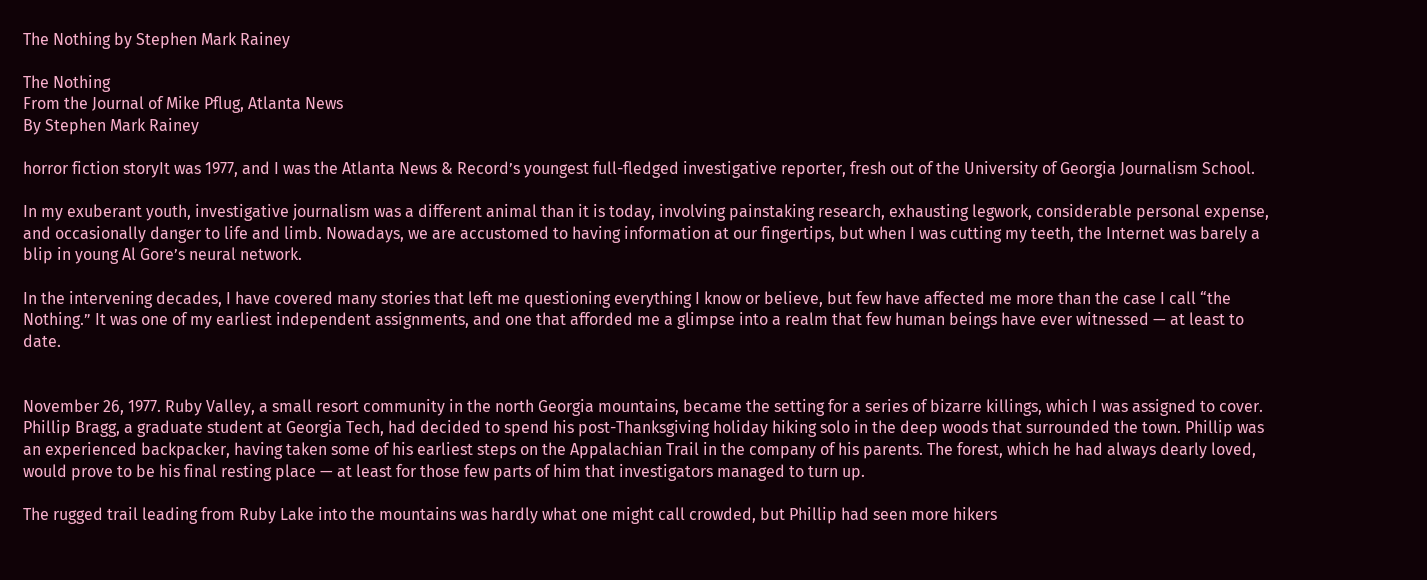The Nothing by Stephen Mark Rainey

The Nothing
From the Journal of Mike Pflug, Atlanta News
By Stephen Mark Rainey

horror fiction storyIt was 1977, and I was the Atlanta News & Record’s youngest full-fledged investigative reporter, fresh out of the University of Georgia Journalism School.

In my exuberant youth, investigative journalism was a different animal than it is today, involving painstaking research, exhausting legwork, considerable personal expense, and occasionally danger to life and limb. Nowadays, we are accustomed to having information at our fingertips, but when I was cutting my teeth, the Internet was barely a blip in young Al Gore’s neural network.

In the intervening decades, I have covered many stories that left me questioning everything I know or believe, but few have affected me more than the case I call “the Nothing.” It was one of my earliest independent assignments, and one that afforded me a glimpse into a realm that few human beings have ever witnessed — at least to date.


November 26, 1977. Ruby Valley, a small resort community in the north Georgia mountains, became the setting for a series of bizarre killings, which I was assigned to cover. Phillip Bragg, a graduate student at Georgia Tech, had decided to spend his post-Thanksgiving holiday hiking solo in the deep woods that surrounded the town. Phillip was an experienced backpacker, having taken some of his earliest steps on the Appalachian Trail in the company of his parents. The forest, which he had always dearly loved, would prove to be his final resting place — at least for those few parts of him that investigators managed to turn up.

The rugged trail leading from Ruby Lake into the mountains was hardly what one might call crowded, but Phillip had seen more hikers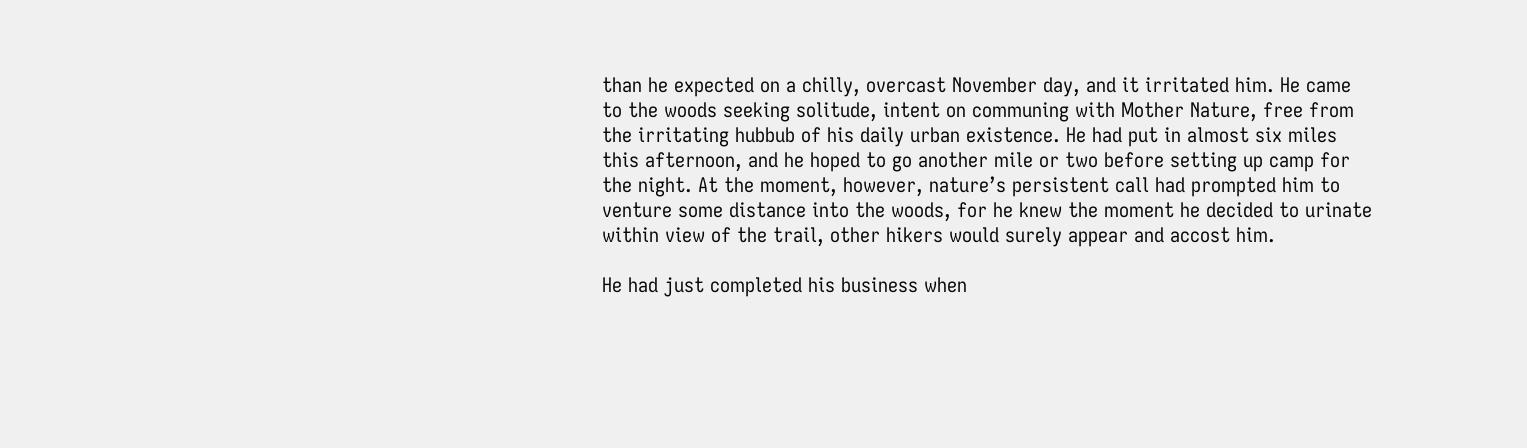than he expected on a chilly, overcast November day, and it irritated him. He came to the woods seeking solitude, intent on communing with Mother Nature, free from the irritating hubbub of his daily urban existence. He had put in almost six miles this afternoon, and he hoped to go another mile or two before setting up camp for the night. At the moment, however, nature’s persistent call had prompted him to venture some distance into the woods, for he knew the moment he decided to urinate within view of the trail, other hikers would surely appear and accost him.

He had just completed his business when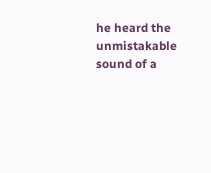he heard the unmistakable sound of a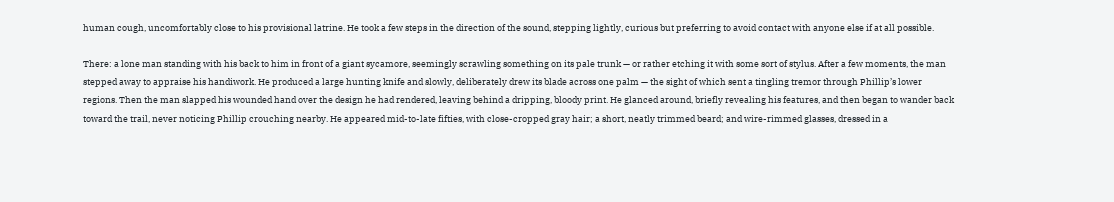human cough, uncomfortably close to his provisional latrine. He took a few steps in the direction of the sound, stepping lightly, curious but preferring to avoid contact with anyone else if at all possible.

There: a lone man standing with his back to him in front of a giant sycamore, seemingly scrawling something on its pale trunk — or rather etching it with some sort of stylus. After a few moments, the man stepped away to appraise his handiwork. He produced a large hunting knife and slowly, deliberately drew its blade across one palm — the sight of which sent a tingling tremor through Phillip’s lower regions. Then the man slapped his wounded hand over the design he had rendered, leaving behind a dripping, bloody print. He glanced around, briefly revealing his features, and then began to wander back toward the trail, never noticing Phillip crouching nearby. He appeared mid-to-late fifties, with close-cropped gray hair; a short, neatly trimmed beard; and wire-rimmed glasses, dressed in a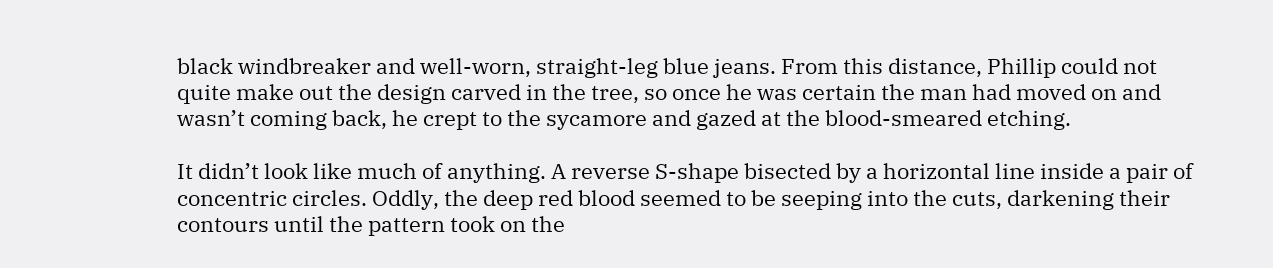black windbreaker and well-worn, straight-leg blue jeans. From this distance, Phillip could not quite make out the design carved in the tree, so once he was certain the man had moved on and wasn’t coming back, he crept to the sycamore and gazed at the blood-smeared etching.

It didn’t look like much of anything. A reverse S-shape bisected by a horizontal line inside a pair of concentric circles. Oddly, the deep red blood seemed to be seeping into the cuts, darkening their contours until the pattern took on the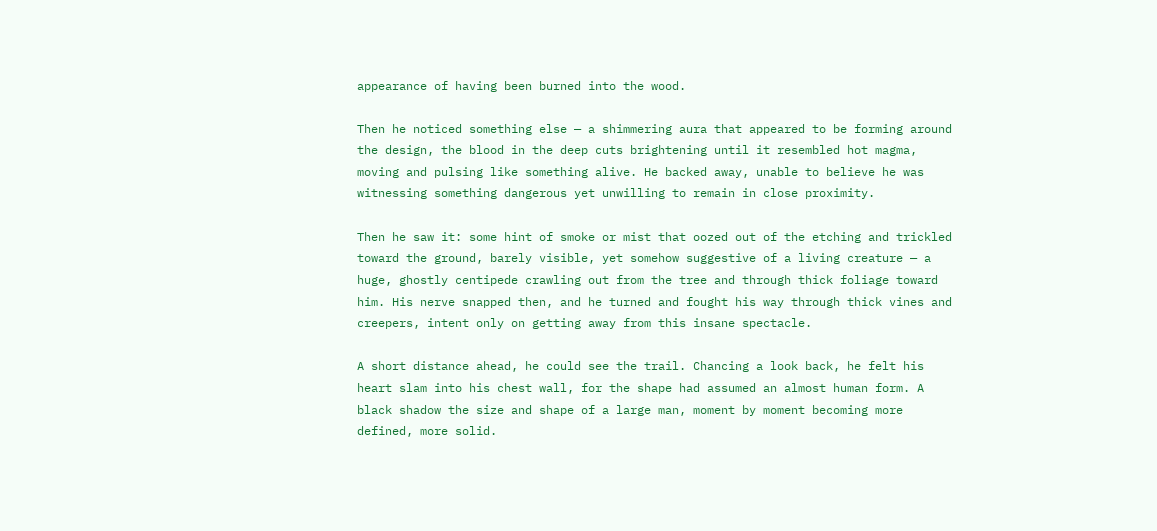appearance of having been burned into the wood.

Then he noticed something else — a shimmering aura that appeared to be forming around the design, the blood in the deep cuts brightening until it resembled hot magma, moving and pulsing like something alive. He backed away, unable to believe he was witnessing something dangerous yet unwilling to remain in close proximity.

Then he saw it: some hint of smoke or mist that oozed out of the etching and trickled toward the ground, barely visible, yet somehow suggestive of a living creature — a huge, ghostly centipede crawling out from the tree and through thick foliage toward him. His nerve snapped then, and he turned and fought his way through thick vines and creepers, intent only on getting away from this insane spectacle.

A short distance ahead, he could see the trail. Chancing a look back, he felt his heart slam into his chest wall, for the shape had assumed an almost human form. A black shadow the size and shape of a large man, moment by moment becoming more defined, more solid.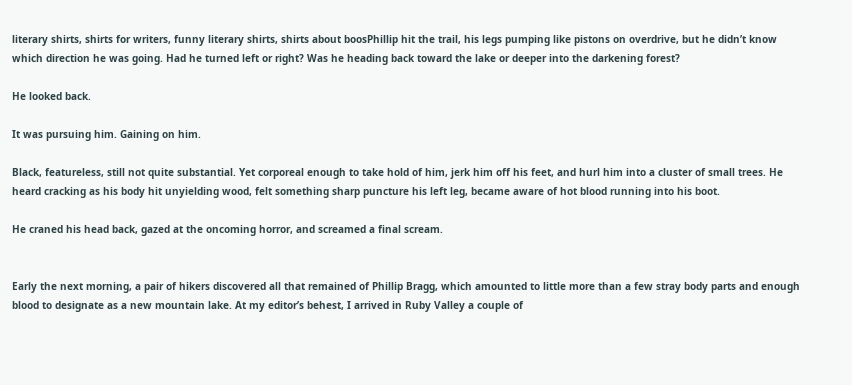literary shirts, shirts for writers, funny literary shirts, shirts about boosPhillip hit the trail, his legs pumping like pistons on overdrive, but he didn’t know which direction he was going. Had he turned left or right? Was he heading back toward the lake or deeper into the darkening forest?

He looked back.

It was pursuing him. Gaining on him.

Black, featureless, still not quite substantial. Yet corporeal enough to take hold of him, jerk him off his feet, and hurl him into a cluster of small trees. He heard cracking as his body hit unyielding wood, felt something sharp puncture his left leg, became aware of hot blood running into his boot.

He craned his head back, gazed at the oncoming horror, and screamed a final scream.


Early the next morning, a pair of hikers discovered all that remained of Phillip Bragg, which amounted to little more than a few stray body parts and enough blood to designate as a new mountain lake. At my editor’s behest, I arrived in Ruby Valley a couple of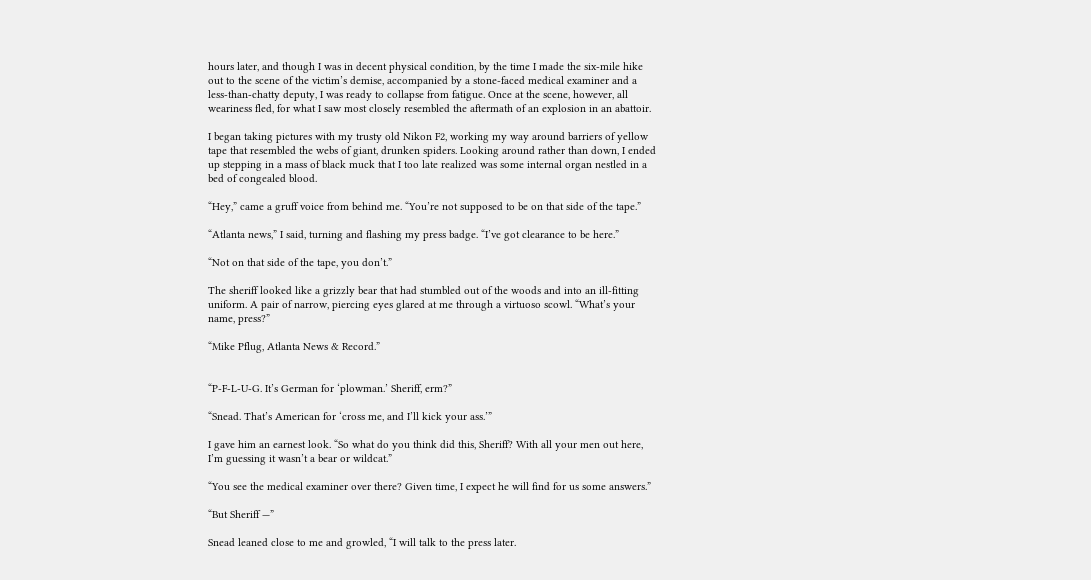hours later, and though I was in decent physical condition, by the time I made the six-mile hike out to the scene of the victim’s demise, accompanied by a stone-faced medical examiner and a less-than-chatty deputy, I was ready to collapse from fatigue. Once at the scene, however, all weariness fled, for what I saw most closely resembled the aftermath of an explosion in an abattoir.

I began taking pictures with my trusty old Nikon F2, working my way around barriers of yellow tape that resembled the webs of giant, drunken spiders. Looking around rather than down, I ended up stepping in a mass of black muck that I too late realized was some internal organ nestled in a bed of congealed blood.

“Hey,” came a gruff voice from behind me. “You’re not supposed to be on that side of the tape.”

“Atlanta news,” I said, turning and flashing my press badge. “I’ve got clearance to be here.”

“Not on that side of the tape, you don’t.”

The sheriff looked like a grizzly bear that had stumbled out of the woods and into an ill-fitting uniform. A pair of narrow, piercing eyes glared at me through a virtuoso scowl. “What’s your name, press?”

“Mike Pflug, Atlanta News & Record.”


“P-F-L-U-G. It’s German for ‘plowman.’ Sheriff, erm?”

“Snead. That’s American for ‘cross me, and I’ll kick your ass.’”

I gave him an earnest look. “So what do you think did this, Sheriff? With all your men out here, I’m guessing it wasn’t a bear or wildcat.”

“You see the medical examiner over there? Given time, I expect he will find for us some answers.”

“But Sheriff —”

Snead leaned close to me and growled, “I will talk to the press later.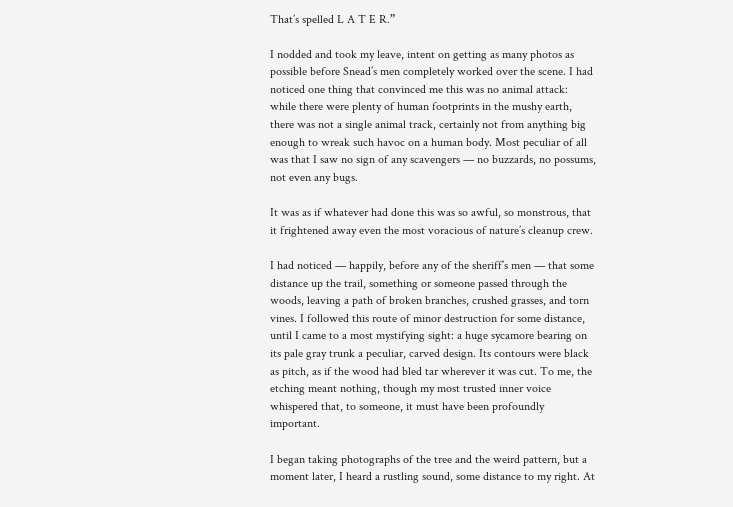That’s spelled L A T E R.”

I nodded and took my leave, intent on getting as many photos as possible before Snead’s men completely worked over the scene. I had noticed one thing that convinced me this was no animal attack: while there were plenty of human footprints in the mushy earth, there was not a single animal track, certainly not from anything big enough to wreak such havoc on a human body. Most peculiar of all was that I saw no sign of any scavengers — no buzzards, no possums, not even any bugs.

It was as if whatever had done this was so awful, so monstrous, that it frightened away even the most voracious of nature’s cleanup crew.

I had noticed — happily, before any of the sheriff’s men — that some distance up the trail, something or someone passed through the woods, leaving a path of broken branches, crushed grasses, and torn vines. I followed this route of minor destruction for some distance, until I came to a most mystifying sight: a huge sycamore bearing on its pale gray trunk a peculiar, carved design. Its contours were black as pitch, as if the wood had bled tar wherever it was cut. To me, the etching meant nothing, though my most trusted inner voice whispered that, to someone, it must have been profoundly important.

I began taking photographs of the tree and the weird pattern, but a moment later, I heard a rustling sound, some distance to my right. At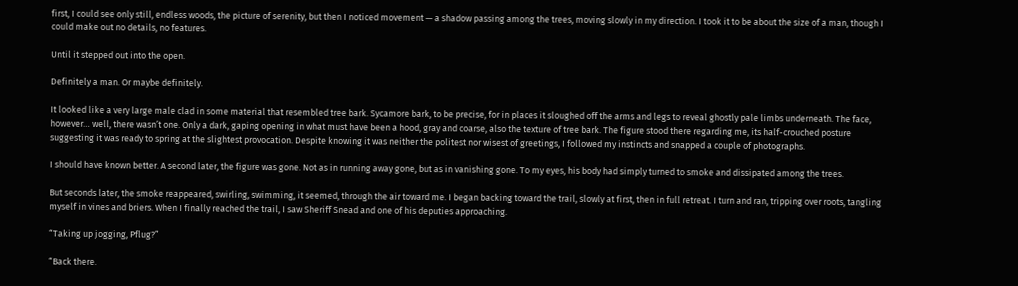first, I could see only still, endless woods, the picture of serenity, but then I noticed movement — a shadow passing among the trees, moving slowly in my direction. I took it to be about the size of a man, though I could make out no details, no features.

Until it stepped out into the open.

Definitely a man. Or maybe definitely.

It looked like a very large male clad in some material that resembled tree bark. Sycamore bark, to be precise, for in places it sloughed off the arms and legs to reveal ghostly pale limbs underneath. The face, however… well, there wasn’t one. Only a dark, gaping opening in what must have been a hood, gray and coarse, also the texture of tree bark. The figure stood there regarding me, its half-crouched posture suggesting it was ready to spring at the slightest provocation. Despite knowing it was neither the politest nor wisest of greetings, I followed my instincts and snapped a couple of photographs.

I should have known better. A second later, the figure was gone. Not as in running away gone, but as in vanishing gone. To my eyes, his body had simply turned to smoke and dissipated among the trees.

But seconds later, the smoke reappeared, swirling, swimming, it seemed, through the air toward me. I began backing toward the trail, slowly at first, then in full retreat. I turn and ran, tripping over roots, tangling myself in vines and briers. When I finally reached the trail, I saw Sheriff Snead and one of his deputies approaching.

“Taking up jogging, Pflug?”

“Back there.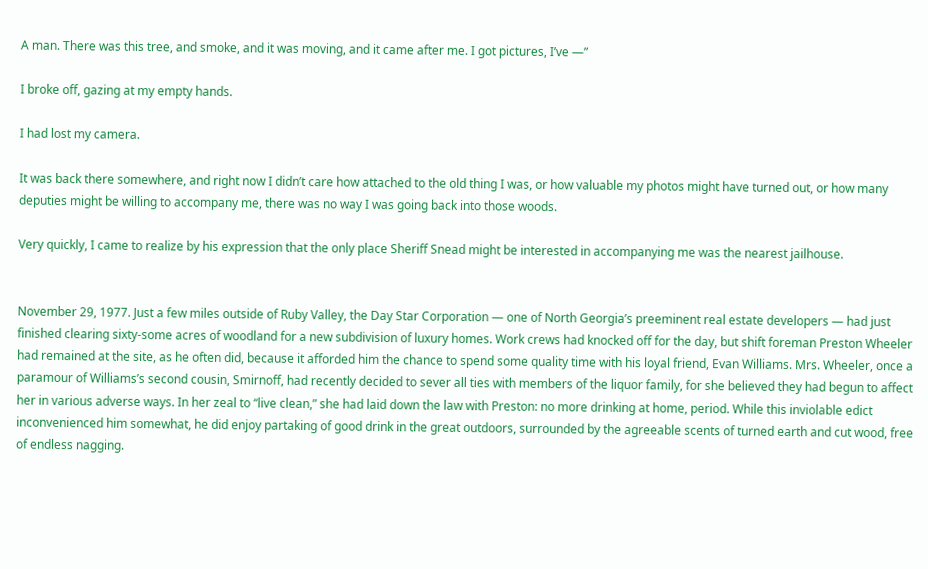A man. There was this tree, and smoke, and it was moving, and it came after me. I got pictures, I’ve —”

I broke off, gazing at my empty hands.

I had lost my camera.

It was back there somewhere, and right now I didn’t care how attached to the old thing I was, or how valuable my photos might have turned out, or how many deputies might be willing to accompany me, there was no way I was going back into those woods.

Very quickly, I came to realize by his expression that the only place Sheriff Snead might be interested in accompanying me was the nearest jailhouse.


November 29, 1977. Just a few miles outside of Ruby Valley, the Day Star Corporation — one of North Georgia’s preeminent real estate developers — had just finished clearing sixty-some acres of woodland for a new subdivision of luxury homes. Work crews had knocked off for the day, but shift foreman Preston Wheeler had remained at the site, as he often did, because it afforded him the chance to spend some quality time with his loyal friend, Evan Williams. Mrs. Wheeler, once a paramour of Williams’s second cousin, Smirnoff, had recently decided to sever all ties with members of the liquor family, for she believed they had begun to affect her in various adverse ways. In her zeal to “live clean,” she had laid down the law with Preston: no more drinking at home, period. While this inviolable edict inconvenienced him somewhat, he did enjoy partaking of good drink in the great outdoors, surrounded by the agreeable scents of turned earth and cut wood, free of endless nagging.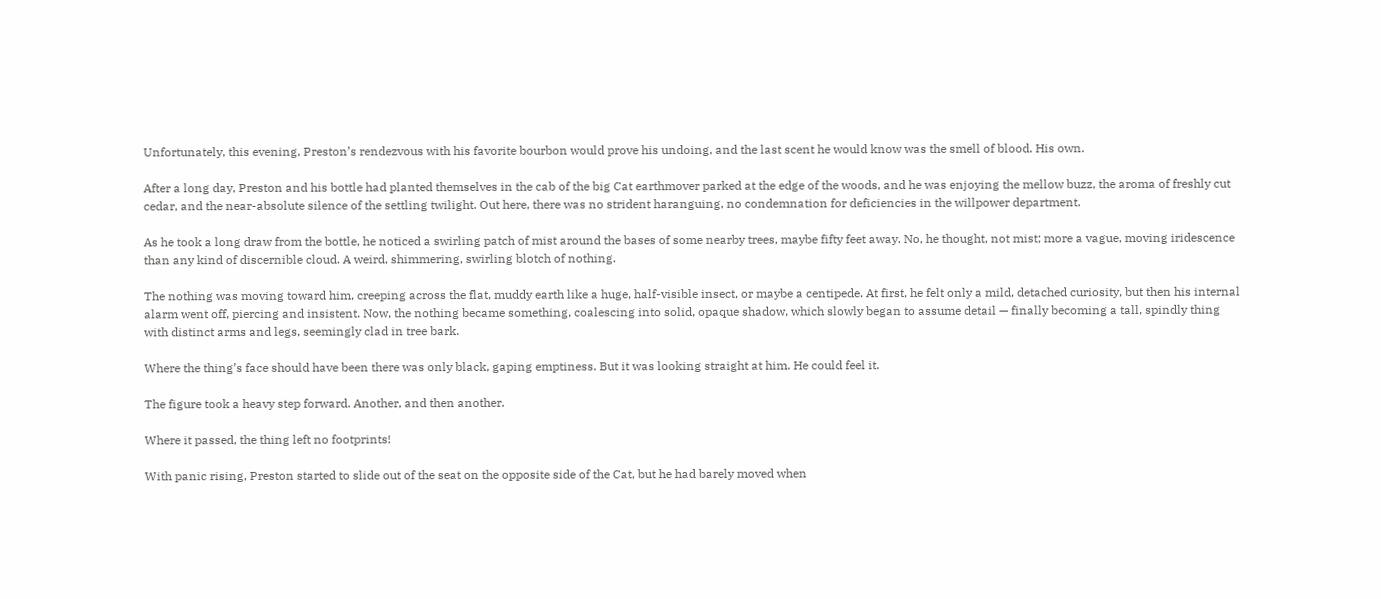Unfortunately, this evening, Preston’s rendezvous with his favorite bourbon would prove his undoing, and the last scent he would know was the smell of blood. His own.

After a long day, Preston and his bottle had planted themselves in the cab of the big Cat earthmover parked at the edge of the woods, and he was enjoying the mellow buzz, the aroma of freshly cut cedar, and the near-absolute silence of the settling twilight. Out here, there was no strident haranguing, no condemnation for deficiencies in the willpower department.

As he took a long draw from the bottle, he noticed a swirling patch of mist around the bases of some nearby trees, maybe fifty feet away. No, he thought, not mist; more a vague, moving iridescence than any kind of discernible cloud. A weird, shimmering, swirling blotch of nothing.

The nothing was moving toward him, creeping across the flat, muddy earth like a huge, half-visible insect, or maybe a centipede. At first, he felt only a mild, detached curiosity, but then his internal alarm went off, piercing and insistent. Now, the nothing became something, coalescing into solid, opaque shadow, which slowly began to assume detail — finally becoming a tall, spindly thing with distinct arms and legs, seemingly clad in tree bark.

Where the thing’s face should have been there was only black, gaping emptiness. But it was looking straight at him. He could feel it.

The figure took a heavy step forward. Another, and then another.

Where it passed, the thing left no footprints!

With panic rising, Preston started to slide out of the seat on the opposite side of the Cat, but he had barely moved when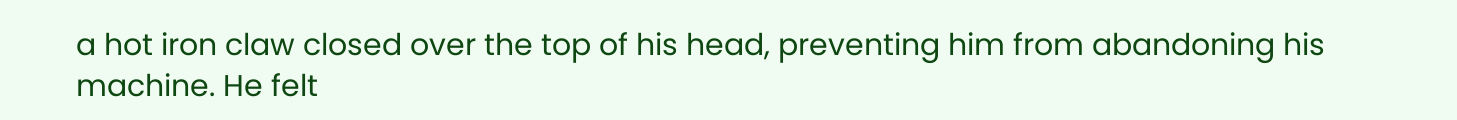a hot iron claw closed over the top of his head, preventing him from abandoning his machine. He felt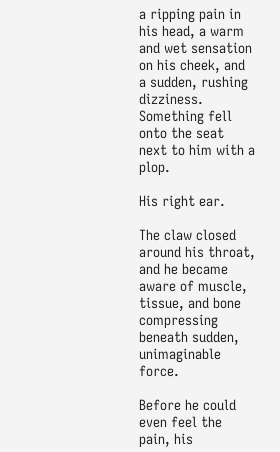a ripping pain in his head, a warm and wet sensation on his cheek, and a sudden, rushing dizziness. Something fell onto the seat next to him with a plop.

His right ear.

The claw closed around his throat, and he became aware of muscle, tissue, and bone compressing beneath sudden, unimaginable force.

Before he could even feel the pain, his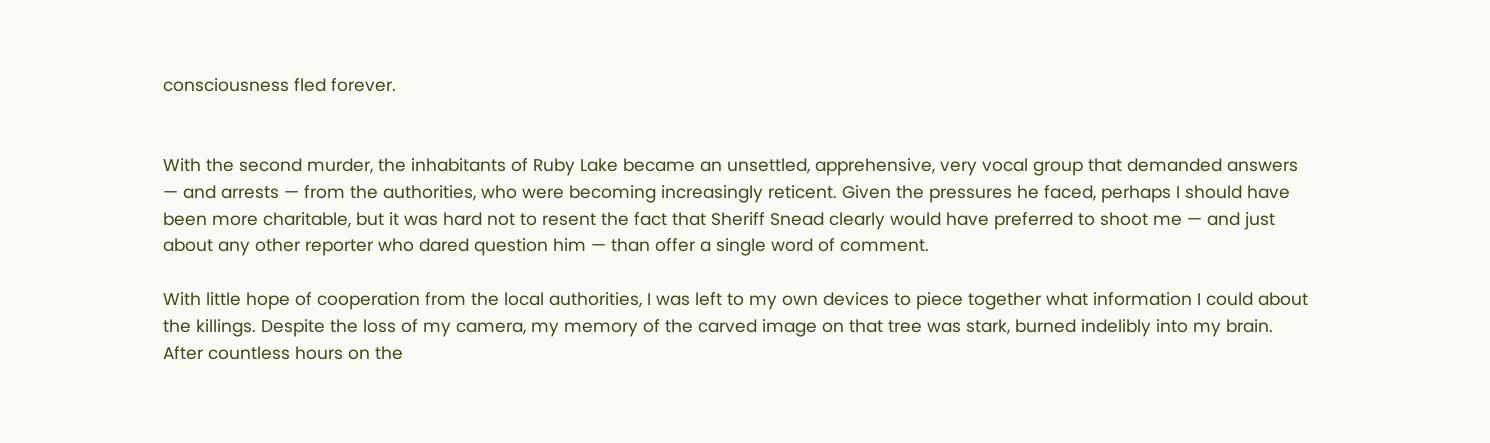consciousness fled forever.


With the second murder, the inhabitants of Ruby Lake became an unsettled, apprehensive, very vocal group that demanded answers — and arrests — from the authorities, who were becoming increasingly reticent. Given the pressures he faced, perhaps I should have been more charitable, but it was hard not to resent the fact that Sheriff Snead clearly would have preferred to shoot me — and just about any other reporter who dared question him — than offer a single word of comment.

With little hope of cooperation from the local authorities, I was left to my own devices to piece together what information I could about the killings. Despite the loss of my camera, my memory of the carved image on that tree was stark, burned indelibly into my brain. After countless hours on the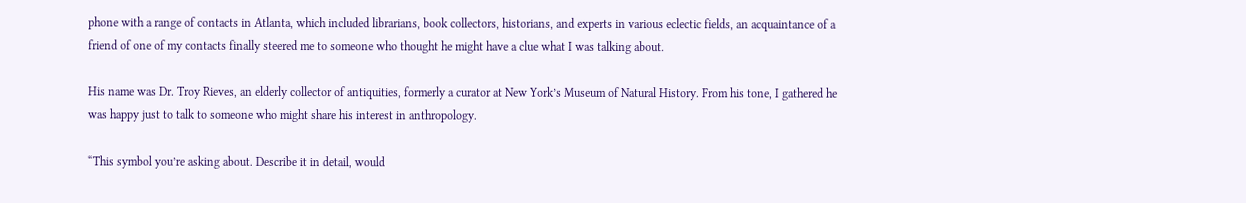phone with a range of contacts in Atlanta, which included librarians, book collectors, historians, and experts in various eclectic fields, an acquaintance of a friend of one of my contacts finally steered me to someone who thought he might have a clue what I was talking about.

His name was Dr. Troy Rieves, an elderly collector of antiquities, formerly a curator at New York’s Museum of Natural History. From his tone, I gathered he was happy just to talk to someone who might share his interest in anthropology.

“This symbol you’re asking about. Describe it in detail, would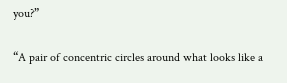you?”

“A pair of concentric circles around what looks like a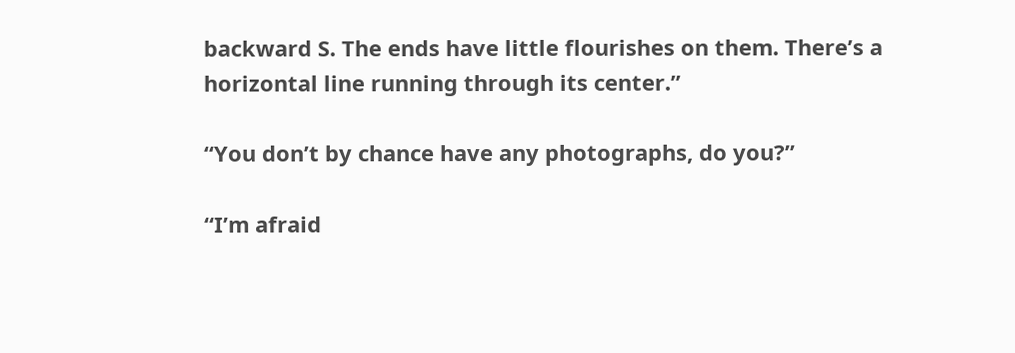backward S. The ends have little flourishes on them. There’s a horizontal line running through its center.”

“You don’t by chance have any photographs, do you?”

“I’m afraid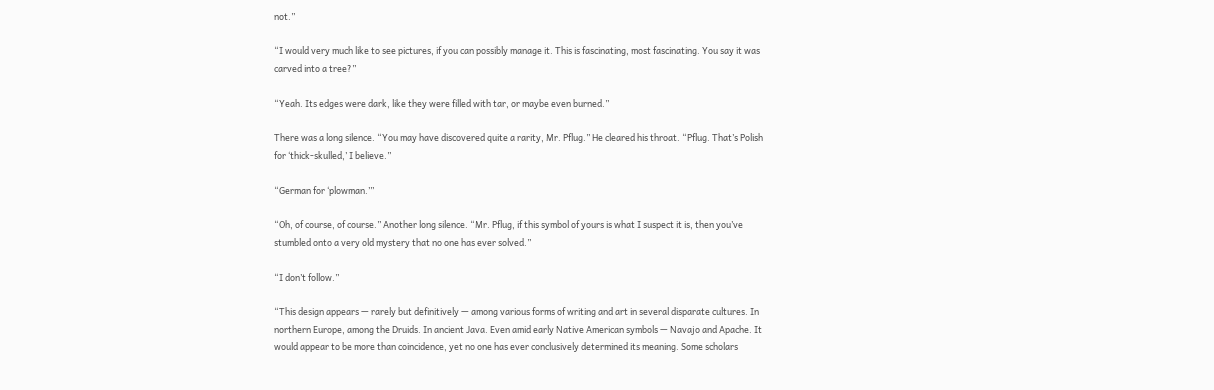not.”

“I would very much like to see pictures, if you can possibly manage it. This is fascinating, most fascinating. You say it was carved into a tree?”

“Yeah. Its edges were dark, like they were filled with tar, or maybe even burned.”

There was a long silence. “You may have discovered quite a rarity, Mr. Pflug.” He cleared his throat. “Pflug. That’s Polish for ‘thick-skulled,’ I believe.”

“German for ‘plowman.’”

“Oh, of course, of course.” Another long silence. “Mr. Pflug, if this symbol of yours is what I suspect it is, then you’ve stumbled onto a very old mystery that no one has ever solved.”

“I don’t follow.”

“This design appears — rarely but definitively — among various forms of writing and art in several disparate cultures. In northern Europe, among the Druids. In ancient Java. Even amid early Native American symbols — Navajo and Apache. It would appear to be more than coincidence, yet no one has ever conclusively determined its meaning. Some scholars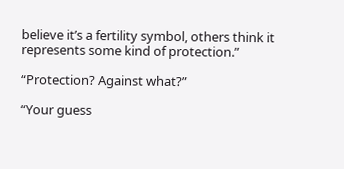believe it’s a fertility symbol, others think it represents some kind of protection.”

“Protection? Against what?”

“Your guess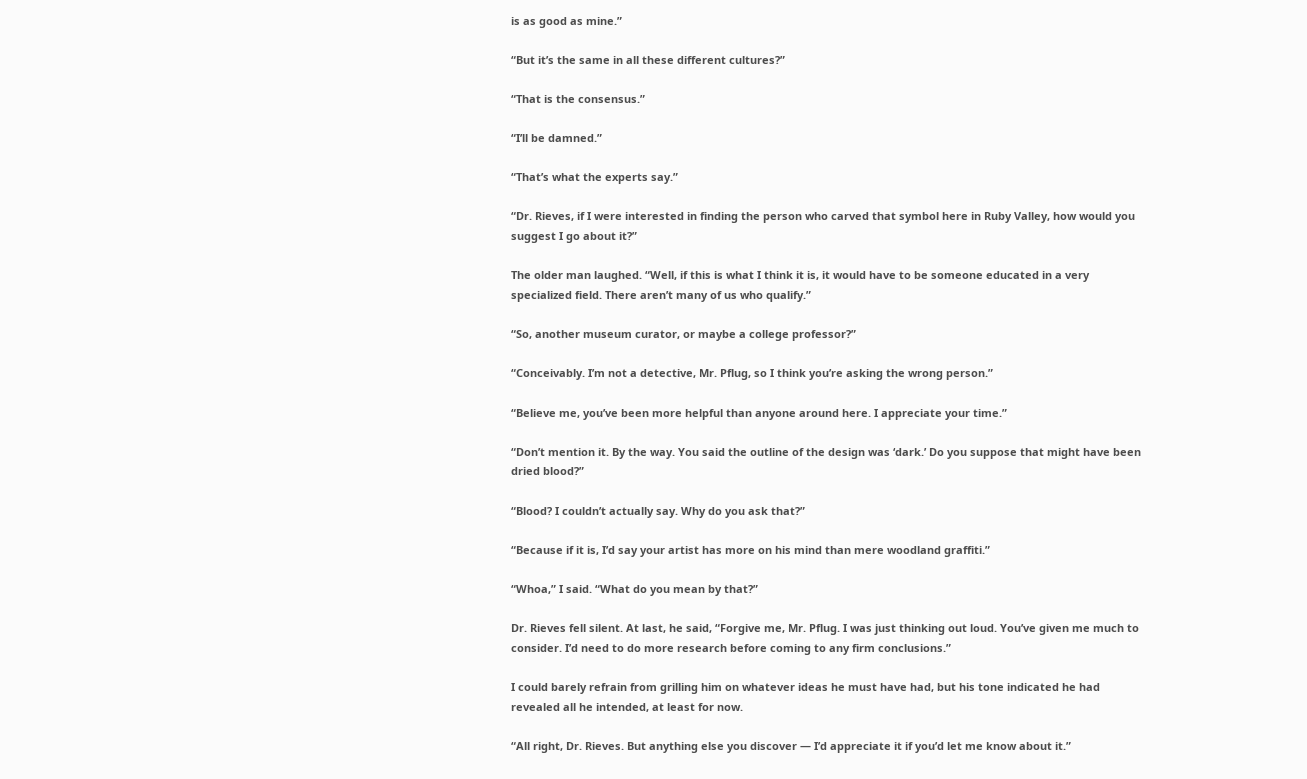is as good as mine.”

“But it’s the same in all these different cultures?”

“That is the consensus.”

“I’ll be damned.”

“That’s what the experts say.”

“Dr. Rieves, if I were interested in finding the person who carved that symbol here in Ruby Valley, how would you suggest I go about it?”

The older man laughed. “Well, if this is what I think it is, it would have to be someone educated in a very specialized field. There aren’t many of us who qualify.”

“So, another museum curator, or maybe a college professor?”

“Conceivably. I’m not a detective, Mr. Pflug, so I think you’re asking the wrong person.”

“Believe me, you’ve been more helpful than anyone around here. I appreciate your time.”

“Don’t mention it. By the way. You said the outline of the design was ‘dark.’ Do you suppose that might have been dried blood?”

“Blood? I couldn’t actually say. Why do you ask that?”

“Because if it is, I’d say your artist has more on his mind than mere woodland graffiti.”

“Whoa,” I said. “What do you mean by that?”

Dr. Rieves fell silent. At last, he said, “Forgive me, Mr. Pflug. I was just thinking out loud. You’ve given me much to consider. I’d need to do more research before coming to any firm conclusions.”

I could barely refrain from grilling him on whatever ideas he must have had, but his tone indicated he had revealed all he intended, at least for now.

“All right, Dr. Rieves. But anything else you discover — I’d appreciate it if you’d let me know about it.”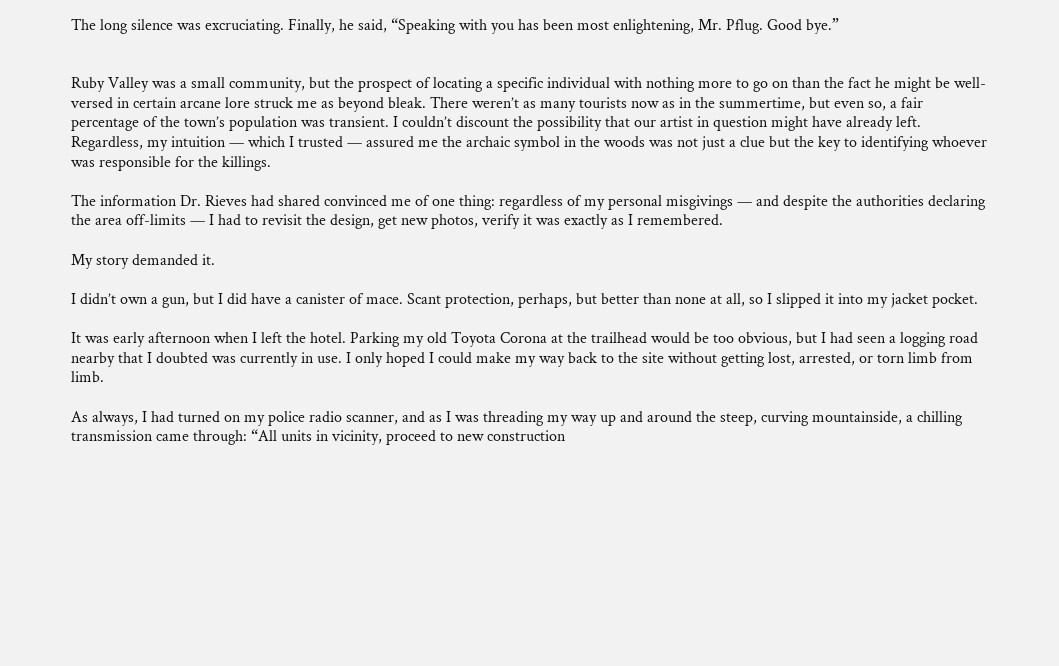The long silence was excruciating. Finally, he said, “Speaking with you has been most enlightening, Mr. Pflug. Good bye.”


Ruby Valley was a small community, but the prospect of locating a specific individual with nothing more to go on than the fact he might be well-versed in certain arcane lore struck me as beyond bleak. There weren’t as many tourists now as in the summertime, but even so, a fair percentage of the town’s population was transient. I couldn’t discount the possibility that our artist in question might have already left. Regardless, my intuition — which I trusted — assured me the archaic symbol in the woods was not just a clue but the key to identifying whoever was responsible for the killings.

The information Dr. Rieves had shared convinced me of one thing: regardless of my personal misgivings — and despite the authorities declaring the area off-limits — I had to revisit the design, get new photos, verify it was exactly as I remembered.

My story demanded it.

I didn’t own a gun, but I did have a canister of mace. Scant protection, perhaps, but better than none at all, so I slipped it into my jacket pocket.

It was early afternoon when I left the hotel. Parking my old Toyota Corona at the trailhead would be too obvious, but I had seen a logging road nearby that I doubted was currently in use. I only hoped I could make my way back to the site without getting lost, arrested, or torn limb from limb.

As always, I had turned on my police radio scanner, and as I was threading my way up and around the steep, curving mountainside, a chilling transmission came through: “All units in vicinity, proceed to new construction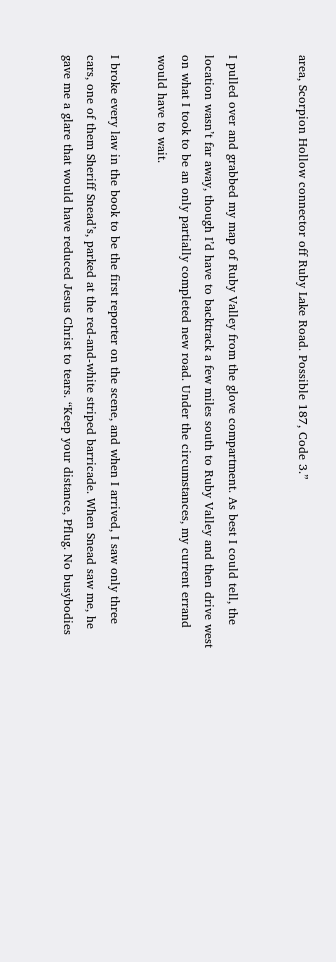area, Scorpion Hollow connector off Ruby Lake Road. Possible 187, Code 3.”


I pulled over and grabbed my map of Ruby Valley from the glove compartment. As best I could tell, the location wasn’t far away, though I’d have to backtrack a few miles south to Ruby Valley and then drive west on what I took to be an only partially completed new road. Under the circumstances, my current errand would have to wait.

I broke every law in the book to be the first reporter on the scene, and when I arrived, I saw only three cars, one of them Sheriff Snead’s, parked at the red-and-white striped barricade. When Snead saw me, he gave me a glare that would have reduced Jesus Christ to tears. “Keep your distance, Pflug. No busybodies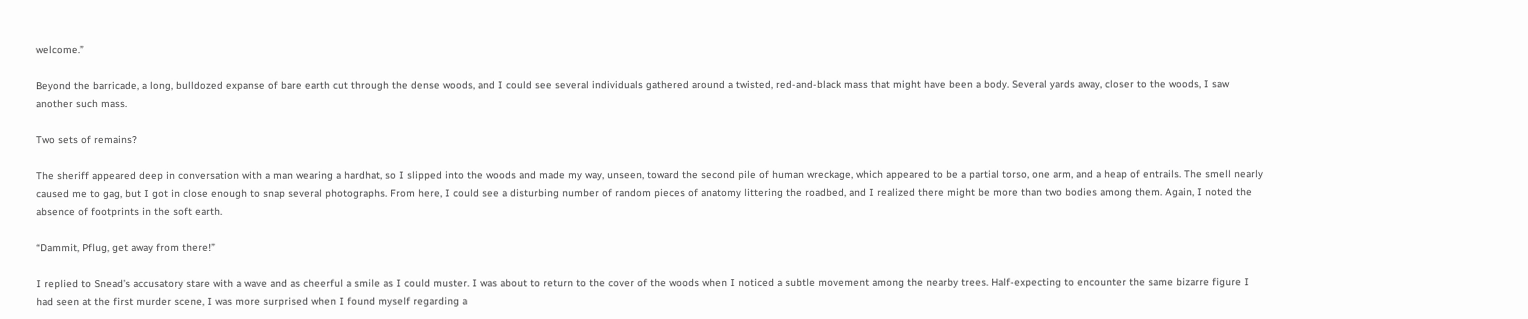welcome.”

Beyond the barricade, a long, bulldozed expanse of bare earth cut through the dense woods, and I could see several individuals gathered around a twisted, red-and-black mass that might have been a body. Several yards away, closer to the woods, I saw another such mass.

Two sets of remains?

The sheriff appeared deep in conversation with a man wearing a hardhat, so I slipped into the woods and made my way, unseen, toward the second pile of human wreckage, which appeared to be a partial torso, one arm, and a heap of entrails. The smell nearly caused me to gag, but I got in close enough to snap several photographs. From here, I could see a disturbing number of random pieces of anatomy littering the roadbed, and I realized there might be more than two bodies among them. Again, I noted the absence of footprints in the soft earth.

“Dammit, Pflug, get away from there!”

I replied to Snead’s accusatory stare with a wave and as cheerful a smile as I could muster. I was about to return to the cover of the woods when I noticed a subtle movement among the nearby trees. Half-expecting to encounter the same bizarre figure I had seen at the first murder scene, I was more surprised when I found myself regarding a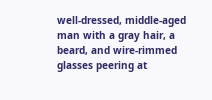well-dressed, middle-aged man with a gray hair, a beard, and wire-rimmed glasses peering at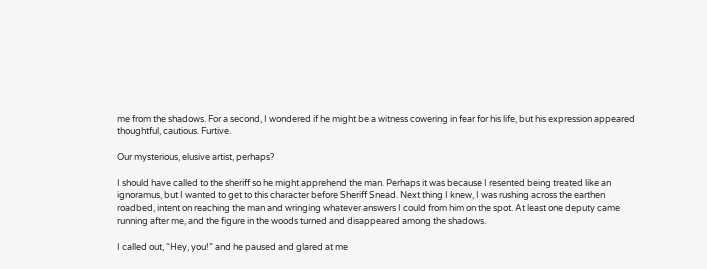me from the shadows. For a second, I wondered if he might be a witness cowering in fear for his life, but his expression appeared thoughtful, cautious. Furtive.

Our mysterious, elusive artist, perhaps?

I should have called to the sheriff so he might apprehend the man. Perhaps it was because I resented being treated like an ignoramus, but I wanted to get to this character before Sheriff Snead. Next thing I knew, I was rushing across the earthen roadbed, intent on reaching the man and wringing whatever answers I could from him on the spot. At least one deputy came running after me, and the figure in the woods turned and disappeared among the shadows.

I called out, “Hey, you!” and he paused and glared at me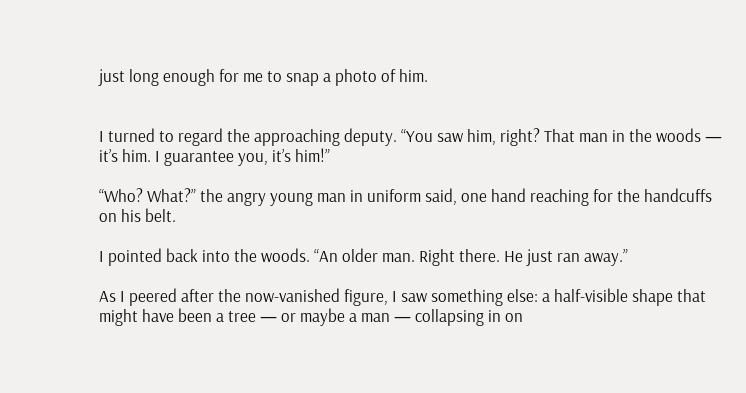just long enough for me to snap a photo of him.


I turned to regard the approaching deputy. “You saw him, right? That man in the woods — it’s him. I guarantee you, it’s him!”

“Who? What?” the angry young man in uniform said, one hand reaching for the handcuffs on his belt.

I pointed back into the woods. “An older man. Right there. He just ran away.”

As I peered after the now-vanished figure, I saw something else: a half-visible shape that might have been a tree — or maybe a man — collapsing in on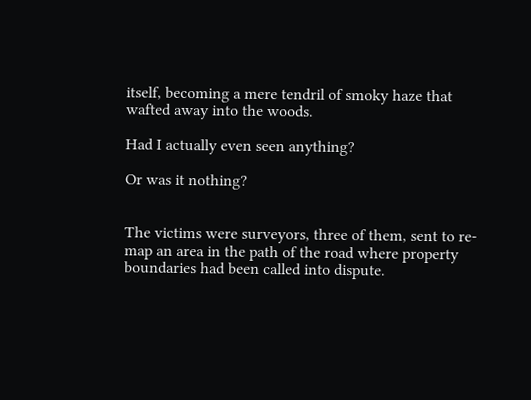itself, becoming a mere tendril of smoky haze that wafted away into the woods.

Had I actually even seen anything?

Or was it nothing?


The victims were surveyors, three of them, sent to re-map an area in the path of the road where property boundaries had been called into dispute.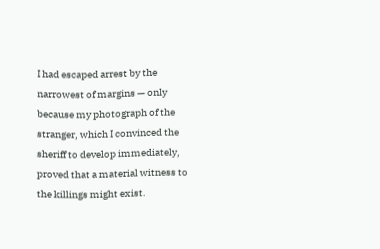I had escaped arrest by the narrowest of margins — only because my photograph of the stranger, which I convinced the sheriff to develop immediately, proved that a material witness to the killings might exist.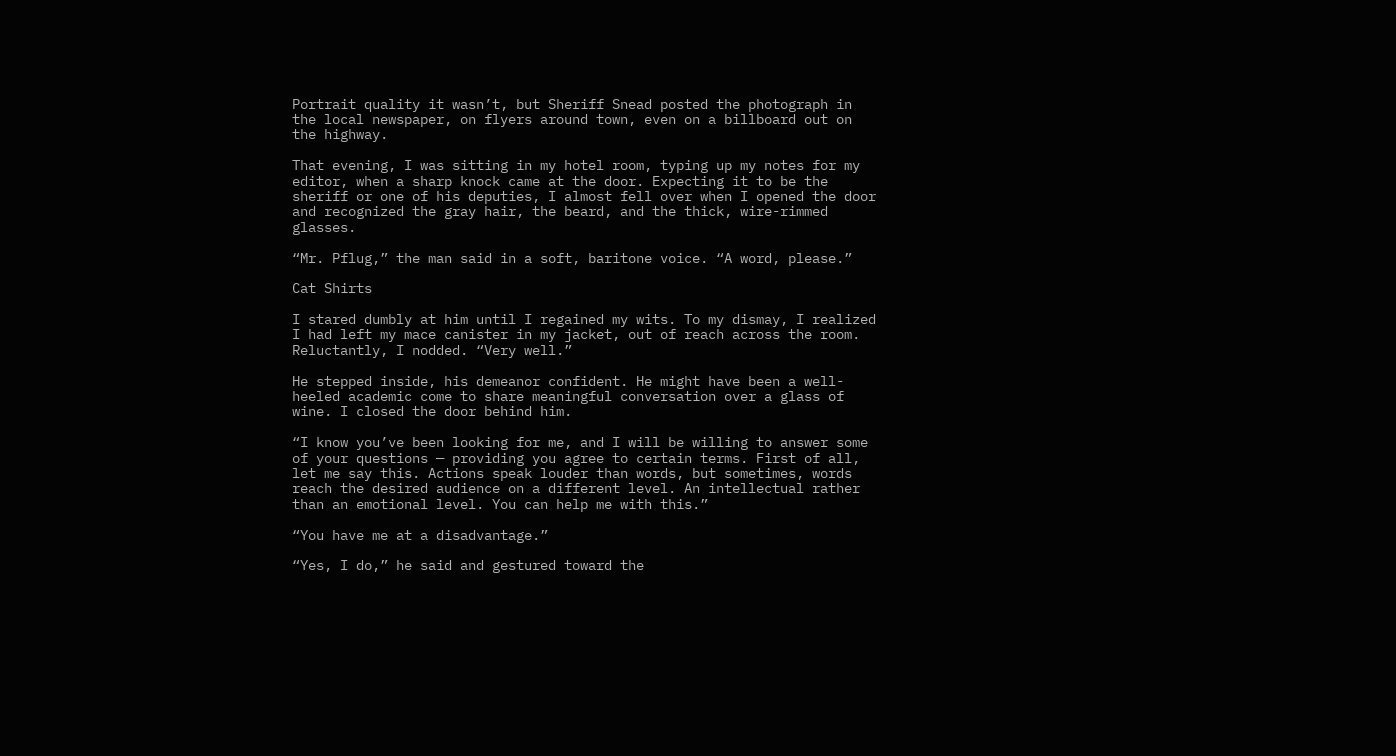Portrait quality it wasn’t, but Sheriff Snead posted the photograph in the local newspaper, on flyers around town, even on a billboard out on the highway.

That evening, I was sitting in my hotel room, typing up my notes for my editor, when a sharp knock came at the door. Expecting it to be the sheriff or one of his deputies, I almost fell over when I opened the door and recognized the gray hair, the beard, and the thick, wire-rimmed glasses.

“Mr. Pflug,” the man said in a soft, baritone voice. “A word, please.”

Cat Shirts

I stared dumbly at him until I regained my wits. To my dismay, I realized I had left my mace canister in my jacket, out of reach across the room. Reluctantly, I nodded. “Very well.”

He stepped inside, his demeanor confident. He might have been a well-heeled academic come to share meaningful conversation over a glass of wine. I closed the door behind him.

“I know you’ve been looking for me, and I will be willing to answer some of your questions — providing you agree to certain terms. First of all, let me say this. Actions speak louder than words, but sometimes, words reach the desired audience on a different level. An intellectual rather than an emotional level. You can help me with this.”

“You have me at a disadvantage.”

“Yes, I do,” he said and gestured toward the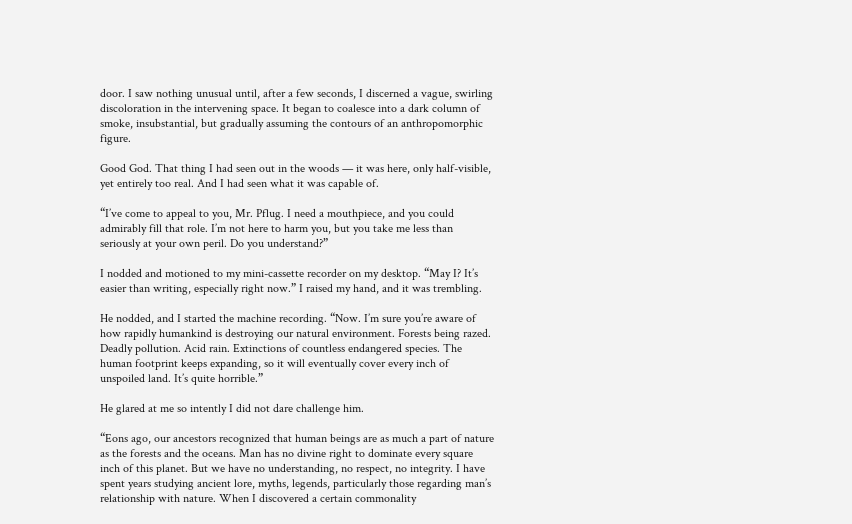door. I saw nothing unusual until, after a few seconds, I discerned a vague, swirling discoloration in the intervening space. It began to coalesce into a dark column of smoke, insubstantial, but gradually assuming the contours of an anthropomorphic figure.

Good God. That thing I had seen out in the woods — it was here, only half-visible, yet entirely too real. And I had seen what it was capable of.

“I’ve come to appeal to you, Mr. Pflug. I need a mouthpiece, and you could admirably fill that role. I’m not here to harm you, but you take me less than seriously at your own peril. Do you understand?”

I nodded and motioned to my mini-cassette recorder on my desktop. “May I? It’s easier than writing, especially right now.” I raised my hand, and it was trembling.

He nodded, and I started the machine recording. “Now. I’m sure you’re aware of how rapidly humankind is destroying our natural environment. Forests being razed. Deadly pollution. Acid rain. Extinctions of countless endangered species. The human footprint keeps expanding, so it will eventually cover every inch of unspoiled land. It’s quite horrible.”

He glared at me so intently I did not dare challenge him.

“Eons ago, our ancestors recognized that human beings are as much a part of nature as the forests and the oceans. Man has no divine right to dominate every square inch of this planet. But we have no understanding, no respect, no integrity. I have spent years studying ancient lore, myths, legends, particularly those regarding man’s relationship with nature. When I discovered a certain commonality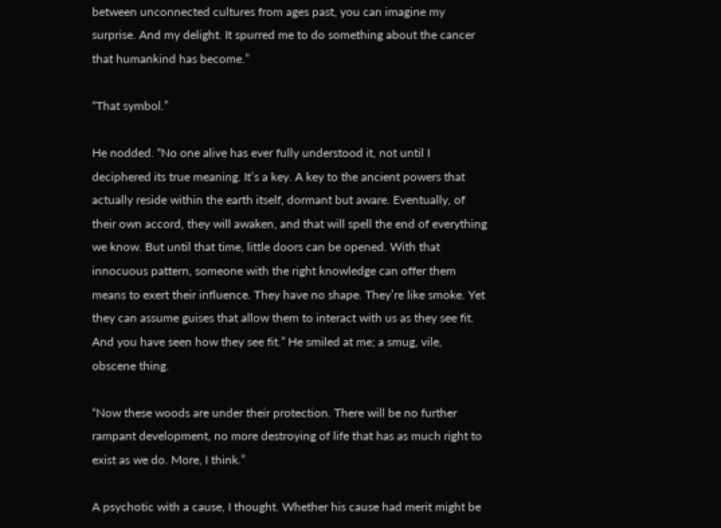between unconnected cultures from ages past, you can imagine my surprise. And my delight. It spurred me to do something about the cancer that humankind has become.”

“That symbol.”

He nodded. “No one alive has ever fully understood it, not until I deciphered its true meaning. It’s a key. A key to the ancient powers that actually reside within the earth itself, dormant but aware. Eventually, of their own accord, they will awaken, and that will spell the end of everything we know. But until that time, little doors can be opened. With that innocuous pattern, someone with the right knowledge can offer them means to exert their influence. They have no shape. They’re like smoke. Yet they can assume guises that allow them to interact with us as they see fit. And you have seen how they see fit.” He smiled at me; a smug, vile, obscene thing.

“Now these woods are under their protection. There will be no further rampant development, no more destroying of life that has as much right to exist as we do. More, I think.”

A psychotic with a cause, I thought. Whether his cause had merit might be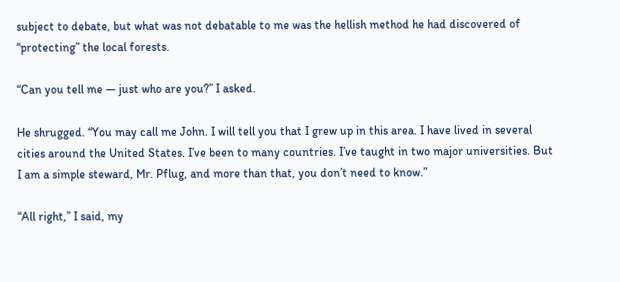subject to debate, but what was not debatable to me was the hellish method he had discovered of “protecting” the local forests.

“Can you tell me — just who are you?” I asked.

He shrugged. “You may call me John. I will tell you that I grew up in this area. I have lived in several cities around the United States. I’ve been to many countries. I’ve taught in two major universities. But I am a simple steward, Mr. Pflug, and more than that, you don’t need to know.”

“All right,” I said, my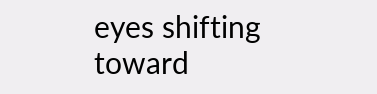eyes shifting toward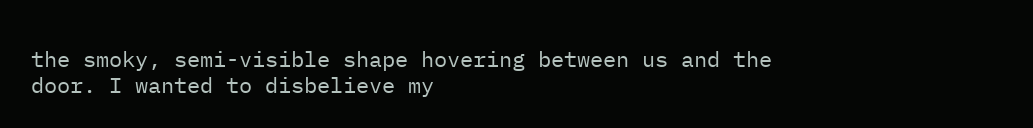the smoky, semi-visible shape hovering between us and the door. I wanted to disbelieve my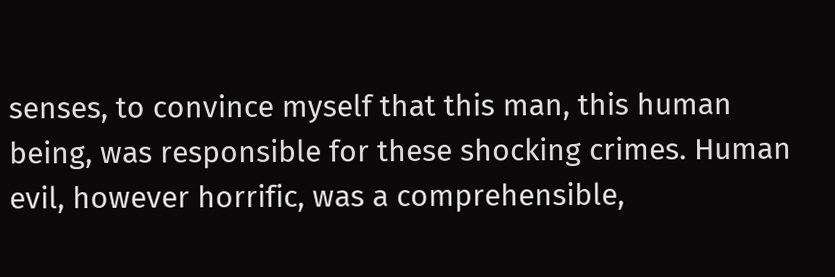senses, to convince myself that this man, this human being, was responsible for these shocking crimes. Human evil, however horrific, was a comprehensible,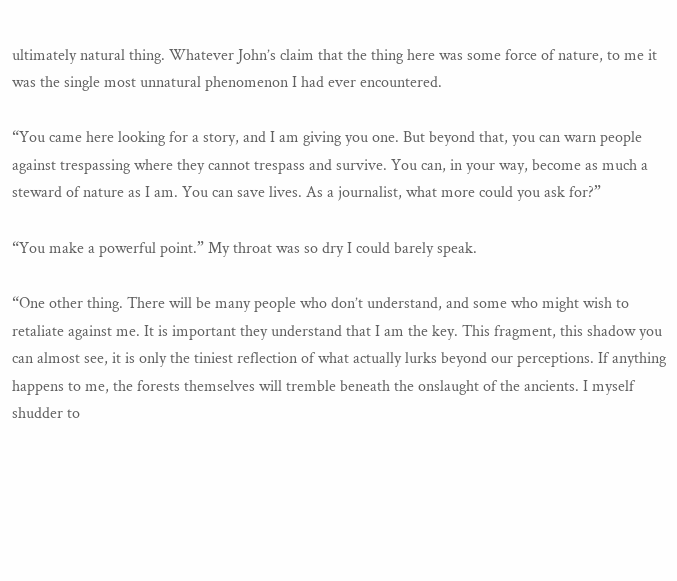ultimately natural thing. Whatever John’s claim that the thing here was some force of nature, to me it was the single most unnatural phenomenon I had ever encountered.

“You came here looking for a story, and I am giving you one. But beyond that, you can warn people against trespassing where they cannot trespass and survive. You can, in your way, become as much a steward of nature as I am. You can save lives. As a journalist, what more could you ask for?”

“You make a powerful point.” My throat was so dry I could barely speak.

“One other thing. There will be many people who don’t understand, and some who might wish to retaliate against me. It is important they understand that I am the key. This fragment, this shadow you can almost see, it is only the tiniest reflection of what actually lurks beyond our perceptions. If anything happens to me, the forests themselves will tremble beneath the onslaught of the ancients. I myself shudder to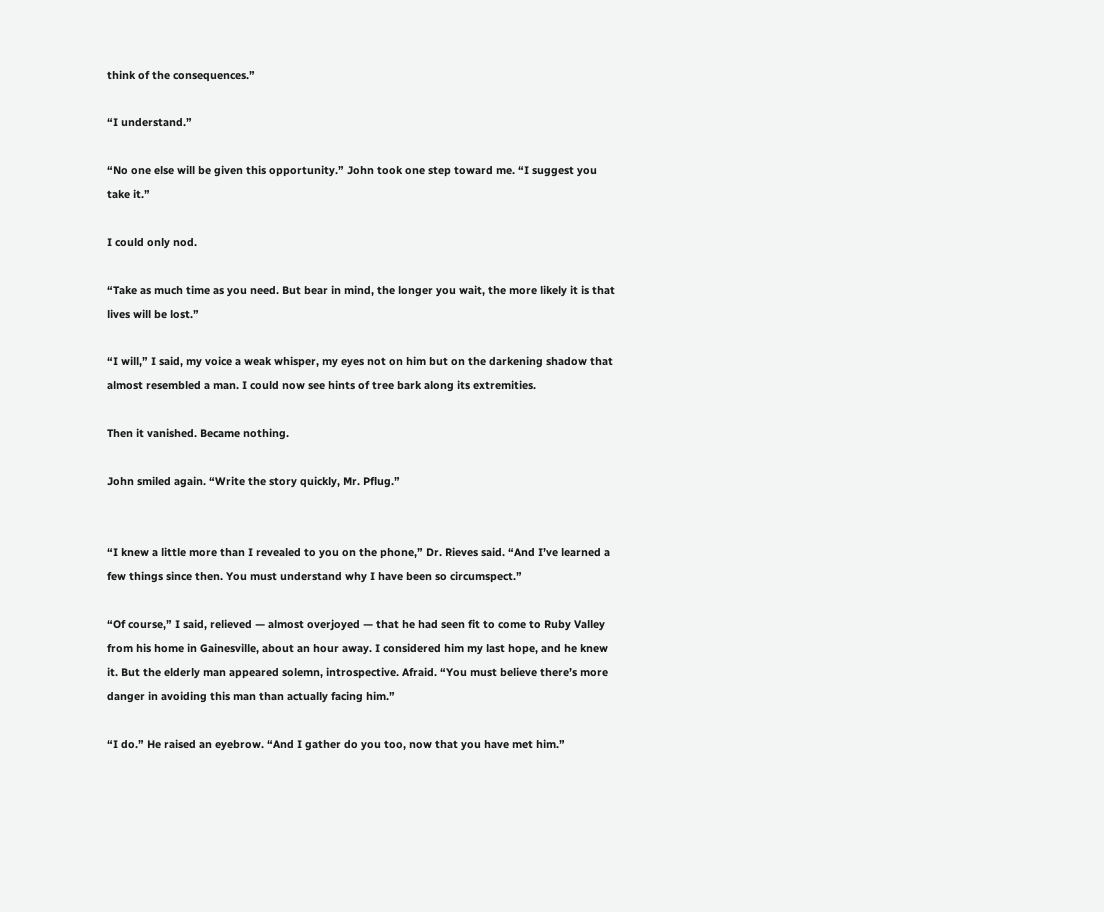think of the consequences.”

“I understand.”

“No one else will be given this opportunity.” John took one step toward me. “I suggest you take it.”

I could only nod.

“Take as much time as you need. But bear in mind, the longer you wait, the more likely it is that lives will be lost.”

“I will,” I said, my voice a weak whisper, my eyes not on him but on the darkening shadow that almost resembled a man. I could now see hints of tree bark along its extremities.

Then it vanished. Became nothing.

John smiled again. “Write the story quickly, Mr. Pflug.”


“I knew a little more than I revealed to you on the phone,” Dr. Rieves said. “And I’ve learned a few things since then. You must understand why I have been so circumspect.”

“Of course,” I said, relieved — almost overjoyed — that he had seen fit to come to Ruby Valley from his home in Gainesville, about an hour away. I considered him my last hope, and he knew it. But the elderly man appeared solemn, introspective. Afraid. “You must believe there’s more danger in avoiding this man than actually facing him.”

“I do.” He raised an eyebrow. “And I gather do you too, now that you have met him.”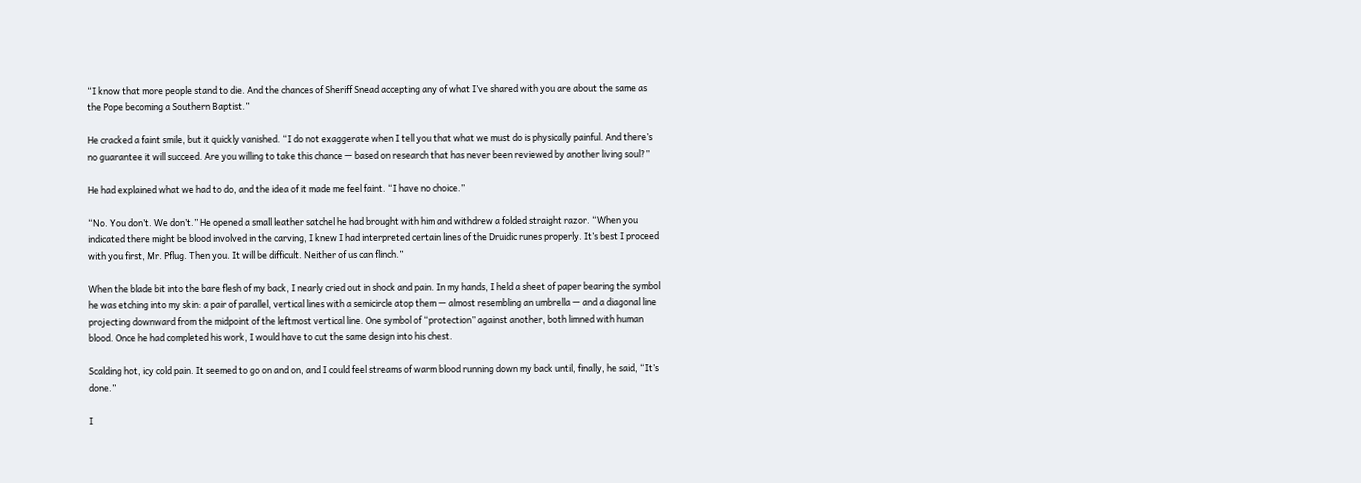“I know that more people stand to die. And the chances of Sheriff Snead accepting any of what I’ve shared with you are about the same as the Pope becoming a Southern Baptist.”

He cracked a faint smile, but it quickly vanished. “I do not exaggerate when I tell you that what we must do is physically painful. And there’s no guarantee it will succeed. Are you willing to take this chance — based on research that has never been reviewed by another living soul?”

He had explained what we had to do, and the idea of it made me feel faint. “I have no choice.”

“No. You don’t. We don’t.” He opened a small leather satchel he had brought with him and withdrew a folded straight razor. “When you indicated there might be blood involved in the carving, I knew I had interpreted certain lines of the Druidic runes properly. It’s best I proceed with you first, Mr. Pflug. Then you. It will be difficult. Neither of us can flinch.”

When the blade bit into the bare flesh of my back, I nearly cried out in shock and pain. In my hands, I held a sheet of paper bearing the symbol he was etching into my skin: a pair of parallel, vertical lines with a semicircle atop them — almost resembling an umbrella — and a diagonal line projecting downward from the midpoint of the leftmost vertical line. One symbol of “protection” against another, both limned with human blood. Once he had completed his work, I would have to cut the same design into his chest.

Scalding hot, icy cold pain. It seemed to go on and on, and I could feel streams of warm blood running down my back until, finally, he said, “It’s done.”

I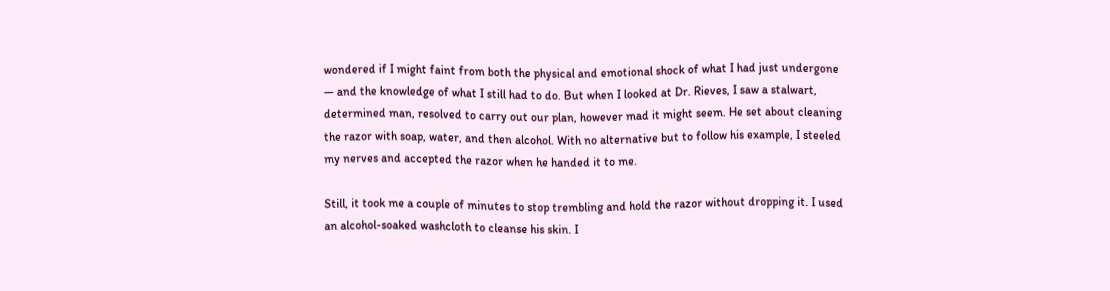wondered if I might faint from both the physical and emotional shock of what I had just undergone — and the knowledge of what I still had to do. But when I looked at Dr. Rieves, I saw a stalwart, determined man, resolved to carry out our plan, however mad it might seem. He set about cleaning the razor with soap, water, and then alcohol. With no alternative but to follow his example, I steeled my nerves and accepted the razor when he handed it to me.

Still, it took me a couple of minutes to stop trembling and hold the razor without dropping it. I used an alcohol-soaked washcloth to cleanse his skin. I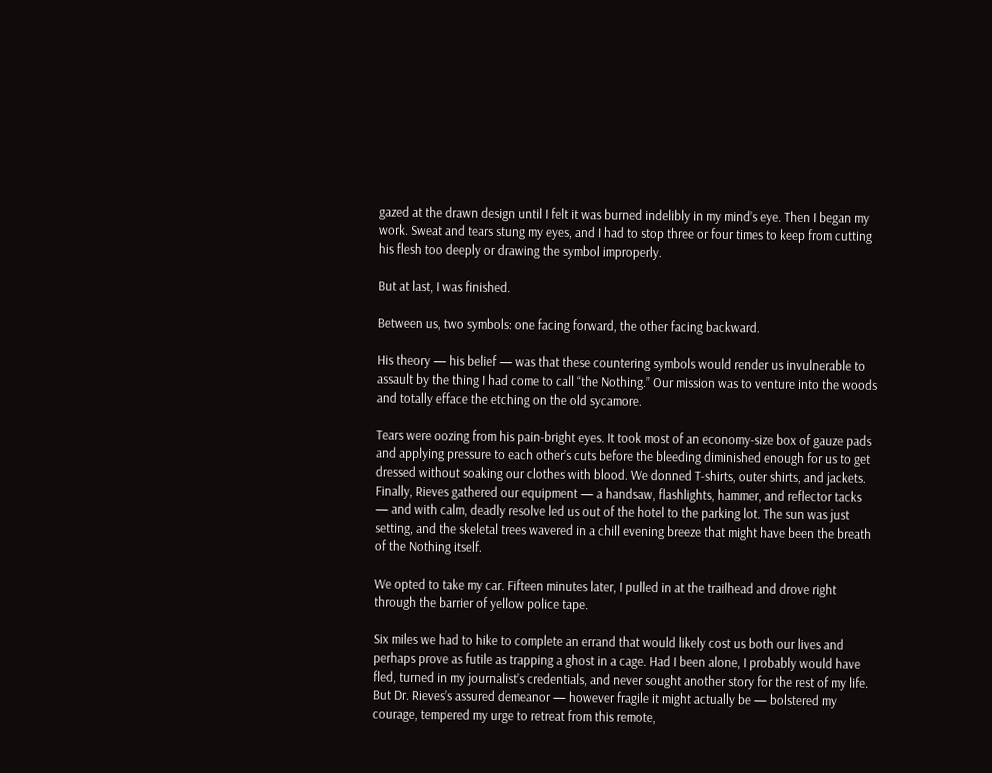gazed at the drawn design until I felt it was burned indelibly in my mind’s eye. Then I began my work. Sweat and tears stung my eyes, and I had to stop three or four times to keep from cutting his flesh too deeply or drawing the symbol improperly.

But at last, I was finished.

Between us, two symbols: one facing forward, the other facing backward.

His theory — his belief — was that these countering symbols would render us invulnerable to assault by the thing I had come to call “the Nothing.” Our mission was to venture into the woods and totally efface the etching on the old sycamore.

Tears were oozing from his pain-bright eyes. It took most of an economy-size box of gauze pads and applying pressure to each other’s cuts before the bleeding diminished enough for us to get dressed without soaking our clothes with blood. We donned T-shirts, outer shirts, and jackets. Finally, Rieves gathered our equipment — a handsaw, flashlights, hammer, and reflector tacks — and with calm, deadly resolve led us out of the hotel to the parking lot. The sun was just setting, and the skeletal trees wavered in a chill evening breeze that might have been the breath of the Nothing itself.

We opted to take my car. Fifteen minutes later, I pulled in at the trailhead and drove right through the barrier of yellow police tape.

Six miles we had to hike to complete an errand that would likely cost us both our lives and perhaps prove as futile as trapping a ghost in a cage. Had I been alone, I probably would have fled, turned in my journalist’s credentials, and never sought another story for the rest of my life. But Dr. Rieves’s assured demeanor — however fragile it might actually be — bolstered my courage, tempered my urge to retreat from this remote,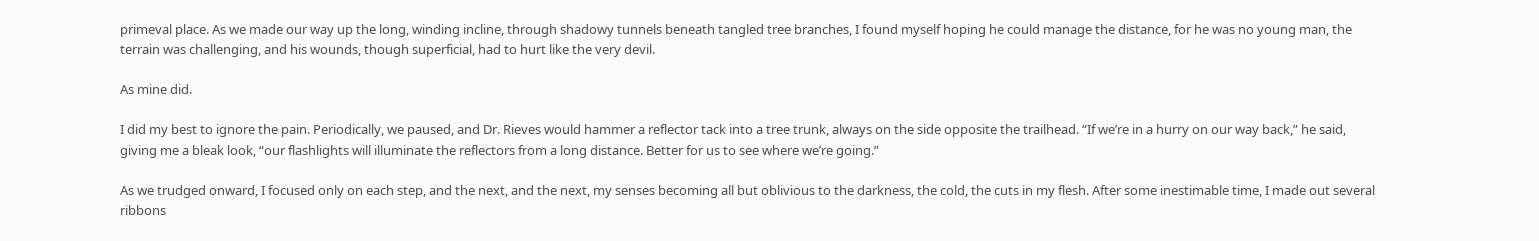primeval place. As we made our way up the long, winding incline, through shadowy tunnels beneath tangled tree branches, I found myself hoping he could manage the distance, for he was no young man, the terrain was challenging, and his wounds, though superficial, had to hurt like the very devil.

As mine did.

I did my best to ignore the pain. Periodically, we paused, and Dr. Rieves would hammer a reflector tack into a tree trunk, always on the side opposite the trailhead. “If we’re in a hurry on our way back,” he said, giving me a bleak look, “our flashlights will illuminate the reflectors from a long distance. Better for us to see where we’re going.”

As we trudged onward, I focused only on each step, and the next, and the next, my senses becoming all but oblivious to the darkness, the cold, the cuts in my flesh. After some inestimable time, I made out several ribbons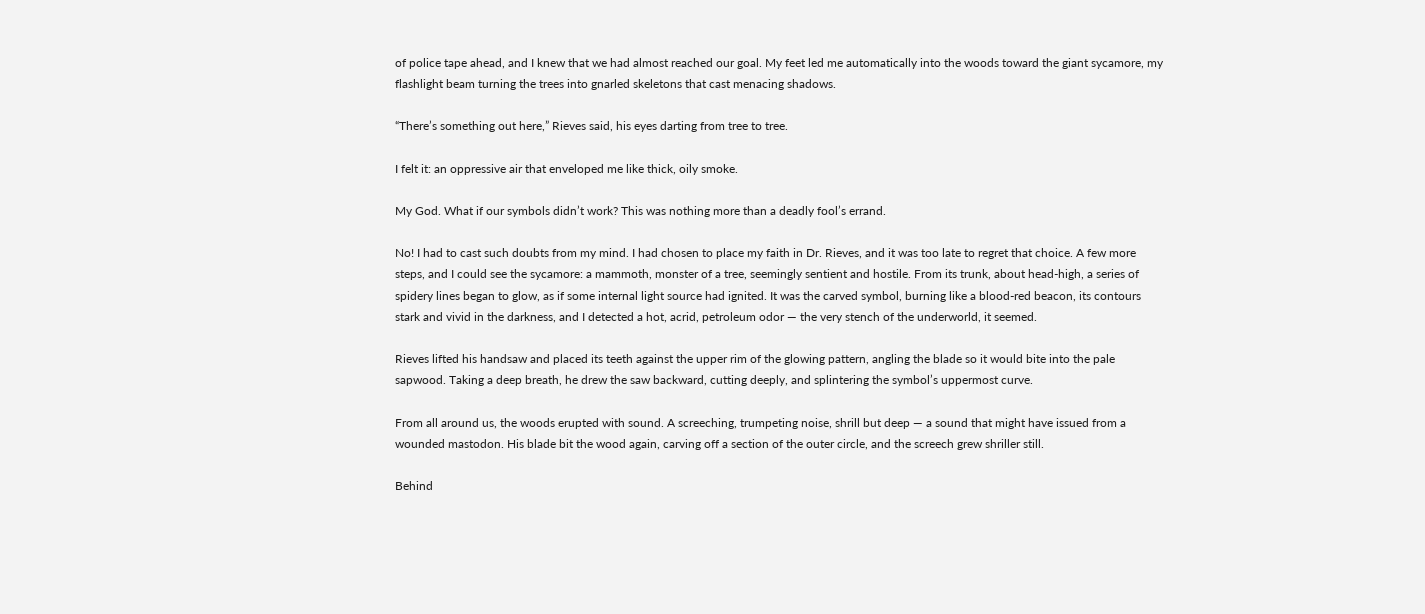of police tape ahead, and I knew that we had almost reached our goal. My feet led me automatically into the woods toward the giant sycamore, my flashlight beam turning the trees into gnarled skeletons that cast menacing shadows.

“There’s something out here,” Rieves said, his eyes darting from tree to tree.

I felt it: an oppressive air that enveloped me like thick, oily smoke.

My God. What if our symbols didn’t work? This was nothing more than a deadly fool’s errand.

No! I had to cast such doubts from my mind. I had chosen to place my faith in Dr. Rieves, and it was too late to regret that choice. A few more steps, and I could see the sycamore: a mammoth, monster of a tree, seemingly sentient and hostile. From its trunk, about head-high, a series of spidery lines began to glow, as if some internal light source had ignited. It was the carved symbol, burning like a blood-red beacon, its contours stark and vivid in the darkness, and I detected a hot, acrid, petroleum odor — the very stench of the underworld, it seemed.

Rieves lifted his handsaw and placed its teeth against the upper rim of the glowing pattern, angling the blade so it would bite into the pale sapwood. Taking a deep breath, he drew the saw backward, cutting deeply, and splintering the symbol’s uppermost curve.

From all around us, the woods erupted with sound. A screeching, trumpeting noise, shrill but deep — a sound that might have issued from a wounded mastodon. His blade bit the wood again, carving off a section of the outer circle, and the screech grew shriller still.

Behind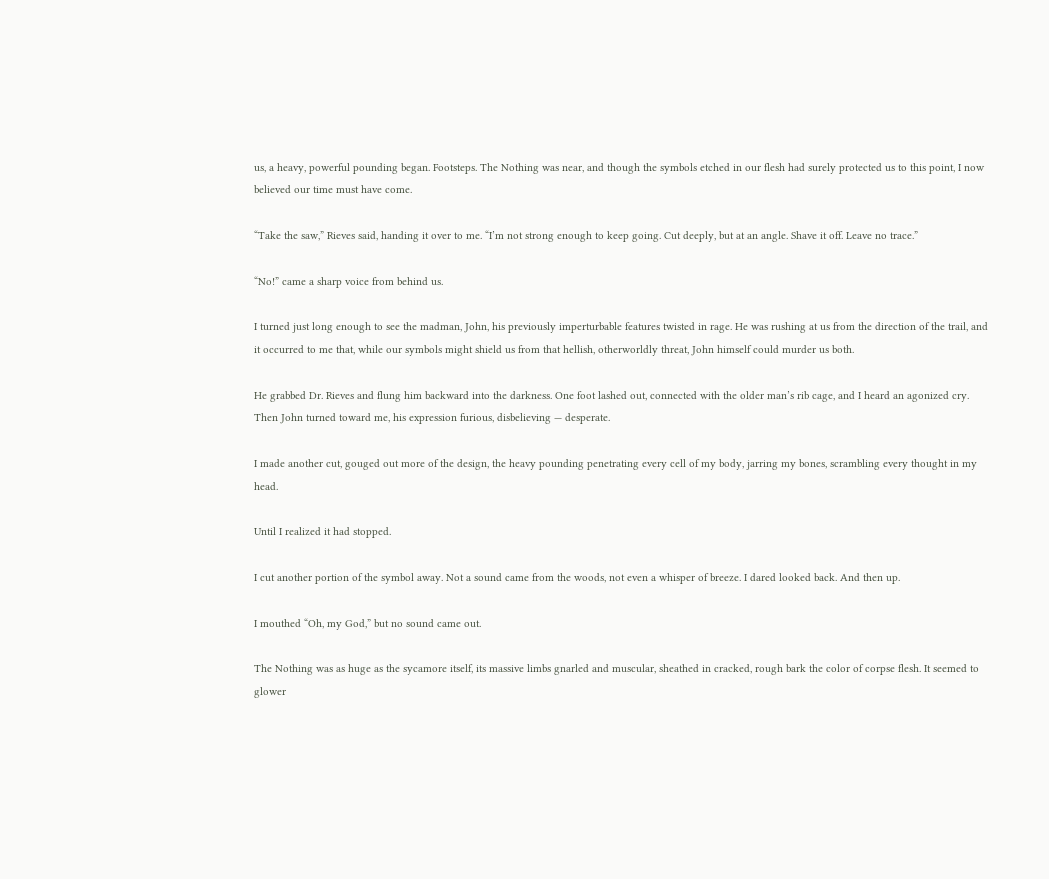us, a heavy, powerful pounding began. Footsteps. The Nothing was near, and though the symbols etched in our flesh had surely protected us to this point, I now believed our time must have come.

“Take the saw,” Rieves said, handing it over to me. “I’m not strong enough to keep going. Cut deeply, but at an angle. Shave it off. Leave no trace.”

“No!” came a sharp voice from behind us.

I turned just long enough to see the madman, John, his previously imperturbable features twisted in rage. He was rushing at us from the direction of the trail, and it occurred to me that, while our symbols might shield us from that hellish, otherworldly threat, John himself could murder us both.

He grabbed Dr. Rieves and flung him backward into the darkness. One foot lashed out, connected with the older man’s rib cage, and I heard an agonized cry. Then John turned toward me, his expression furious, disbelieving — desperate.

I made another cut, gouged out more of the design, the heavy pounding penetrating every cell of my body, jarring my bones, scrambling every thought in my head.

Until I realized it had stopped.

I cut another portion of the symbol away. Not a sound came from the woods, not even a whisper of breeze. I dared looked back. And then up.

I mouthed “Oh, my God,” but no sound came out.

The Nothing was as huge as the sycamore itself, its massive limbs gnarled and muscular, sheathed in cracked, rough bark the color of corpse flesh. It seemed to glower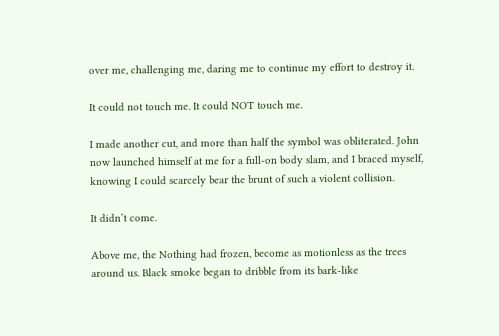over me, challenging me, daring me to continue my effort to destroy it.

It could not touch me. It could NOT touch me.

I made another cut, and more than half the symbol was obliterated. John now launched himself at me for a full-on body slam, and I braced myself, knowing I could scarcely bear the brunt of such a violent collision.

It didn’t come.

Above me, the Nothing had frozen, become as motionless as the trees around us. Black smoke began to dribble from its bark-like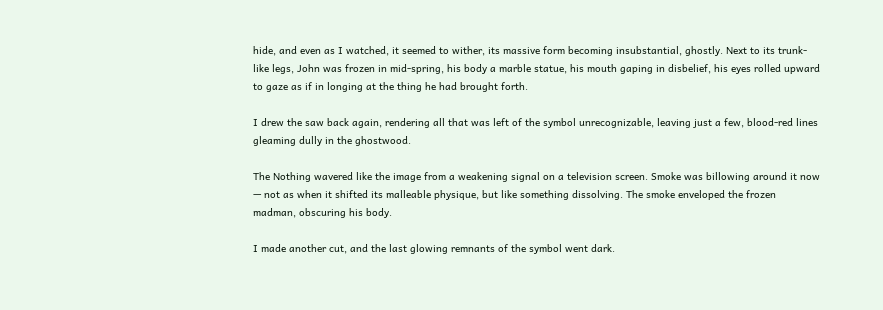hide, and even as I watched, it seemed to wither, its massive form becoming insubstantial, ghostly. Next to its trunk-like legs, John was frozen in mid-spring, his body a marble statue, his mouth gaping in disbelief, his eyes rolled upward to gaze as if in longing at the thing he had brought forth.

I drew the saw back again, rendering all that was left of the symbol unrecognizable, leaving just a few, blood-red lines gleaming dully in the ghostwood.

The Nothing wavered like the image from a weakening signal on a television screen. Smoke was billowing around it now — not as when it shifted its malleable physique, but like something dissolving. The smoke enveloped the frozen madman, obscuring his body.

I made another cut, and the last glowing remnants of the symbol went dark.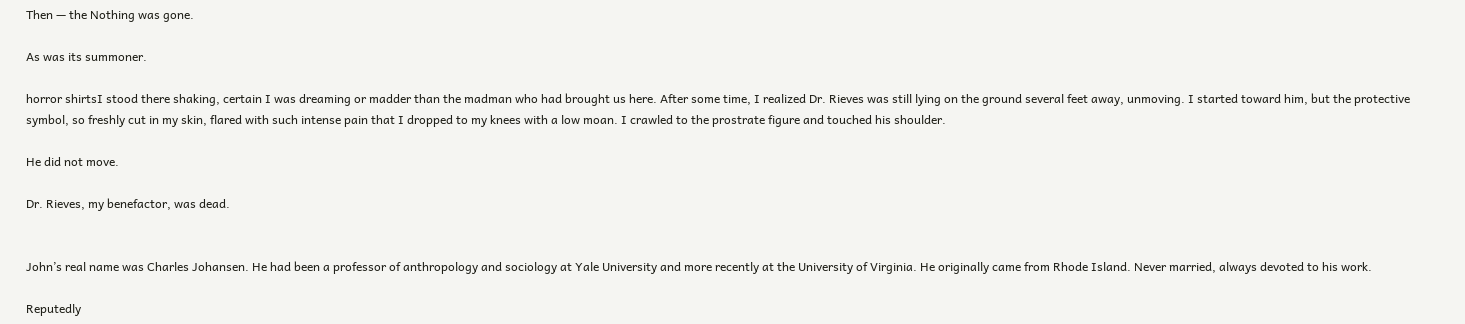Then — the Nothing was gone.

As was its summoner.

horror shirtsI stood there shaking, certain I was dreaming or madder than the madman who had brought us here. After some time, I realized Dr. Rieves was still lying on the ground several feet away, unmoving. I started toward him, but the protective symbol, so freshly cut in my skin, flared with such intense pain that I dropped to my knees with a low moan. I crawled to the prostrate figure and touched his shoulder.

He did not move.

Dr. Rieves, my benefactor, was dead.


John’s real name was Charles Johansen. He had been a professor of anthropology and sociology at Yale University and more recently at the University of Virginia. He originally came from Rhode Island. Never married, always devoted to his work.

Reputedly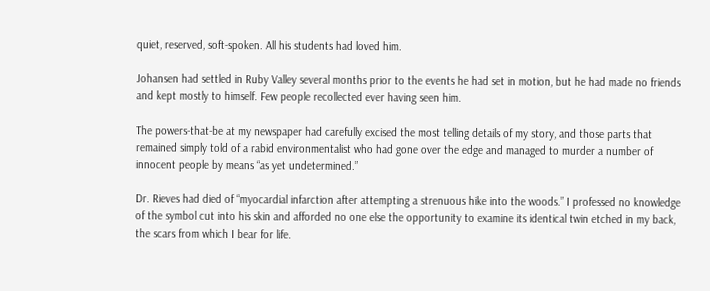quiet, reserved, soft-spoken. All his students had loved him.

Johansen had settled in Ruby Valley several months prior to the events he had set in motion, but he had made no friends and kept mostly to himself. Few people recollected ever having seen him.

The powers-that-be at my newspaper had carefully excised the most telling details of my story, and those parts that remained simply told of a rabid environmentalist who had gone over the edge and managed to murder a number of innocent people by means “as yet undetermined.”

Dr. Rieves had died of “myocardial infarction after attempting a strenuous hike into the woods.” I professed no knowledge of the symbol cut into his skin and afforded no one else the opportunity to examine its identical twin etched in my back, the scars from which I bear for life.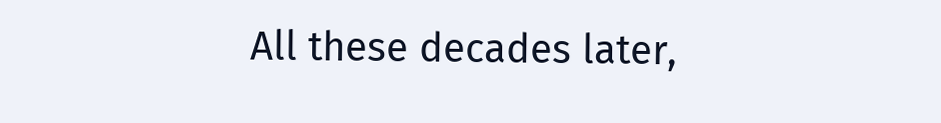All these decades later,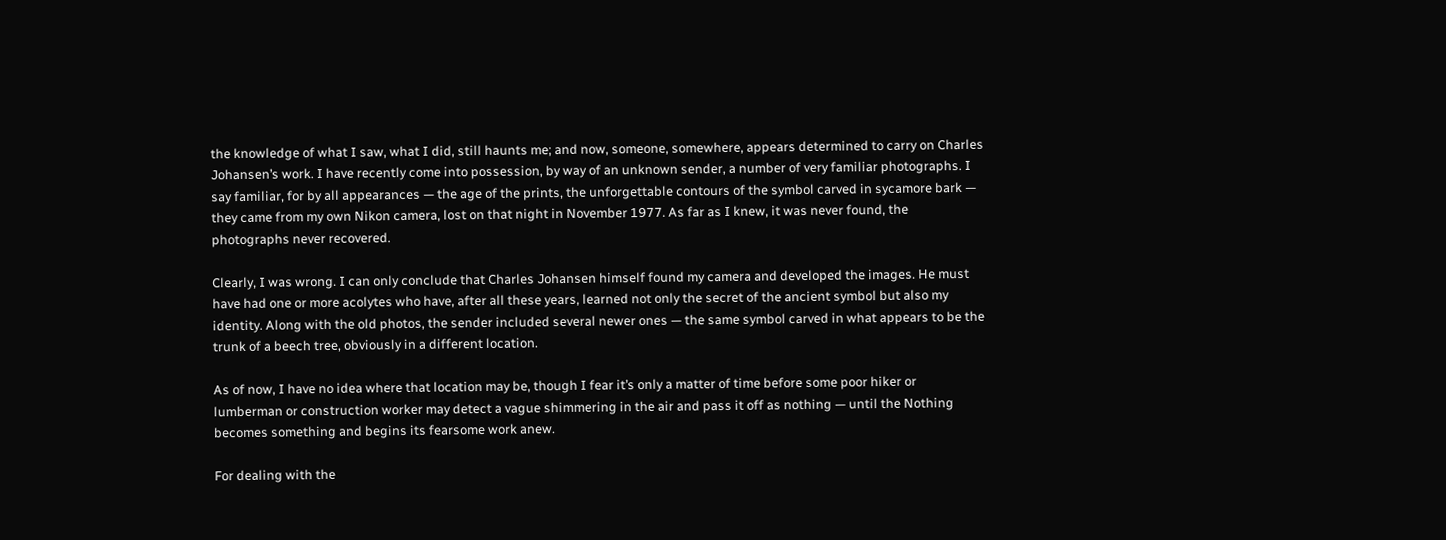the knowledge of what I saw, what I did, still haunts me; and now, someone, somewhere, appears determined to carry on Charles Johansen’s work. I have recently come into possession, by way of an unknown sender, a number of very familiar photographs. I say familiar, for by all appearances — the age of the prints, the unforgettable contours of the symbol carved in sycamore bark — they came from my own Nikon camera, lost on that night in November 1977. As far as I knew, it was never found, the photographs never recovered.

Clearly, I was wrong. I can only conclude that Charles Johansen himself found my camera and developed the images. He must have had one or more acolytes who have, after all these years, learned not only the secret of the ancient symbol but also my identity. Along with the old photos, the sender included several newer ones — the same symbol carved in what appears to be the trunk of a beech tree, obviously in a different location.

As of now, I have no idea where that location may be, though I fear it’s only a matter of time before some poor hiker or lumberman or construction worker may detect a vague shimmering in the air and pass it off as nothing — until the Nothing becomes something and begins its fearsome work anew.

For dealing with the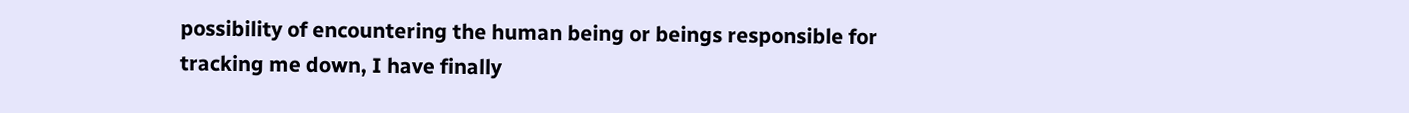possibility of encountering the human being or beings responsible for tracking me down, I have finally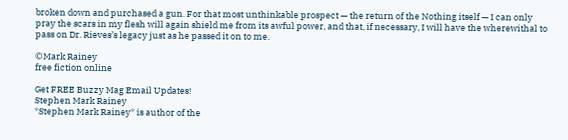broken down and purchased a gun. For that most unthinkable prospect — the return of the Nothing itself — I can only pray the scars in my flesh will again shield me from its awful power, and that, if necessary, I will have the wherewithal to pass on Dr. Rieves’s legacy just as he passed it on to me.

©Mark Rainey
free fiction online

Get FREE Buzzy Mag Email Updates!
Stephen Mark Rainey
*Stephen Mark Rainey* is author of the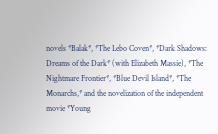novels *Balak*, *The Lebo Coven*, *Dark Shadows: Dreams of the Dark* (with Elizabeth Massie), *The Nightmare Frontier*, *Blue Devil Island*, *The Monarchs,* and the novelization of the independent movie *Young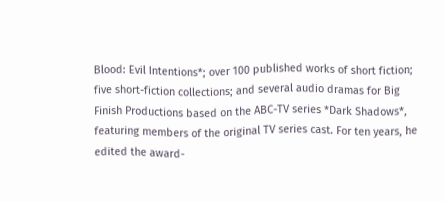Blood: Evil Intentions*; over 100 published works of short fiction; five short-fiction collections; and several audio dramas for Big Finish Productions based on the ABC-TV series *Dark Shadows*, featuring members of the original TV series cast. For ten years, he edited the award-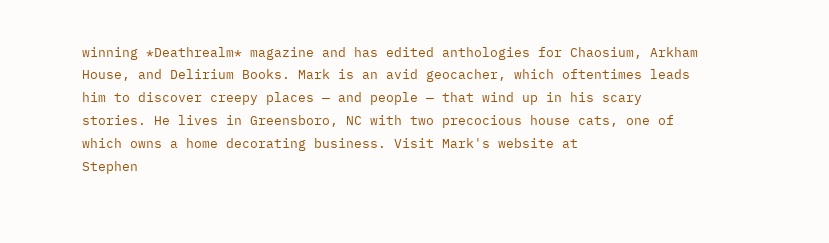winning *Deathrealm* magazine and has edited anthologies for Chaosium, Arkham House, and Delirium Books. Mark is an avid geocacher, which oftentimes leads him to discover creepy places — and people — that wind up in his scary stories. He lives in Greensboro, NC with two precocious house cats, one of which owns a home decorating business. Visit Mark's website at
Stephen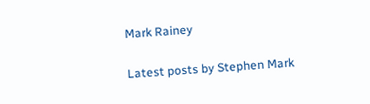Mark Rainey

Latest posts by Stephen Mark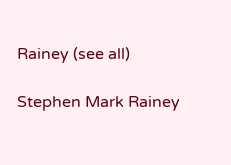Rainey (see all)

Stephen Mark Rainey